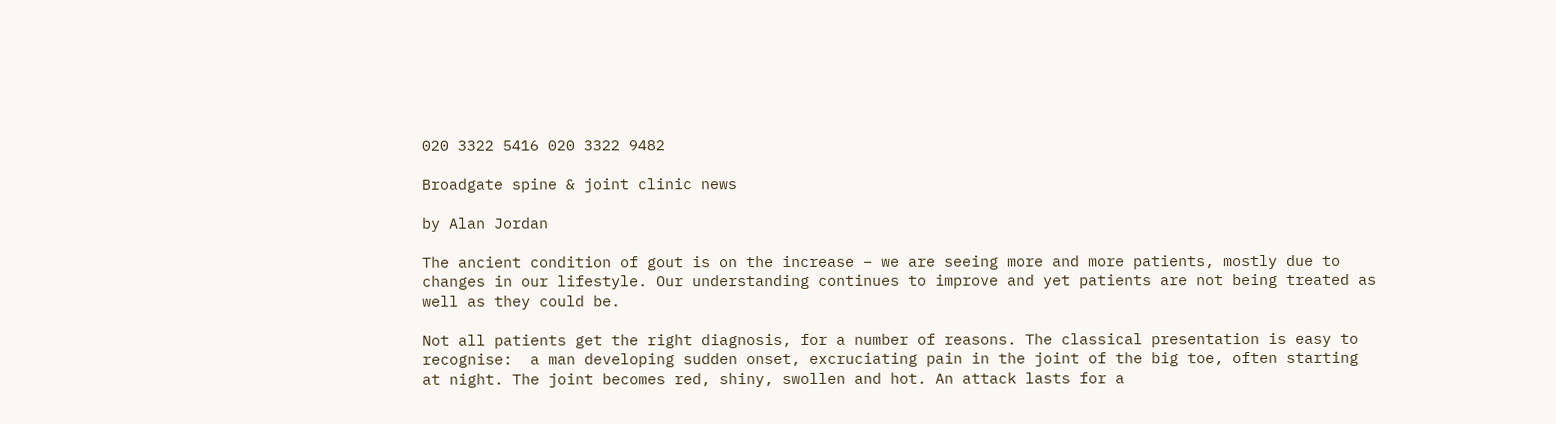020 3322 5416 020 3322 9482

Broadgate spine & joint clinic news

by Alan Jordan

The ancient condition of gout is on the increase – we are seeing more and more patients, mostly due to changes in our lifestyle. Our understanding continues to improve and yet patients are not being treated as well as they could be.

Not all patients get the right diagnosis, for a number of reasons. The classical presentation is easy to recognise:  a man developing sudden onset, excruciating pain in the joint of the big toe, often starting at night. The joint becomes red, shiny, swollen and hot. An attack lasts for a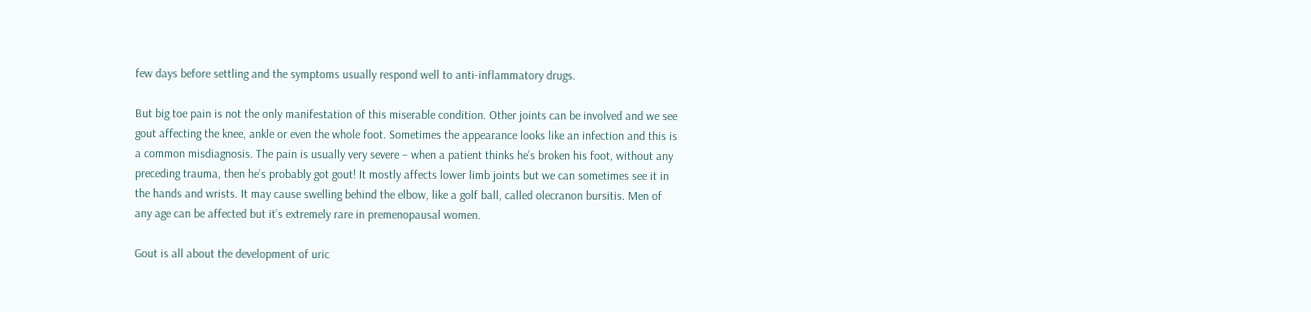few days before settling and the symptoms usually respond well to anti-inflammatory drugs.

But big toe pain is not the only manifestation of this miserable condition. Other joints can be involved and we see gout affecting the knee, ankle or even the whole foot. Sometimes the appearance looks like an infection and this is a common misdiagnosis. The pain is usually very severe – when a patient thinks he’s broken his foot, without any preceding trauma, then he’s probably got gout! It mostly affects lower limb joints but we can sometimes see it in the hands and wrists. It may cause swelling behind the elbow, like a golf ball, called olecranon bursitis. Men of any age can be affected but it’s extremely rare in premenopausal women.

Gout is all about the development of uric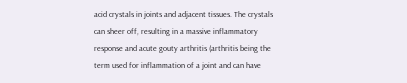acid crystals in joints and adjacent tissues. The crystals can sheer off, resulting in a massive inflammatory response and acute gouty arthritis (arthritis being the term used for inflammation of a joint and can have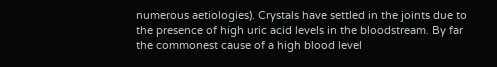numerous aetiologies). Crystals have settled in the joints due to the presence of high uric acid levels in the bloodstream. By far the commonest cause of a high blood level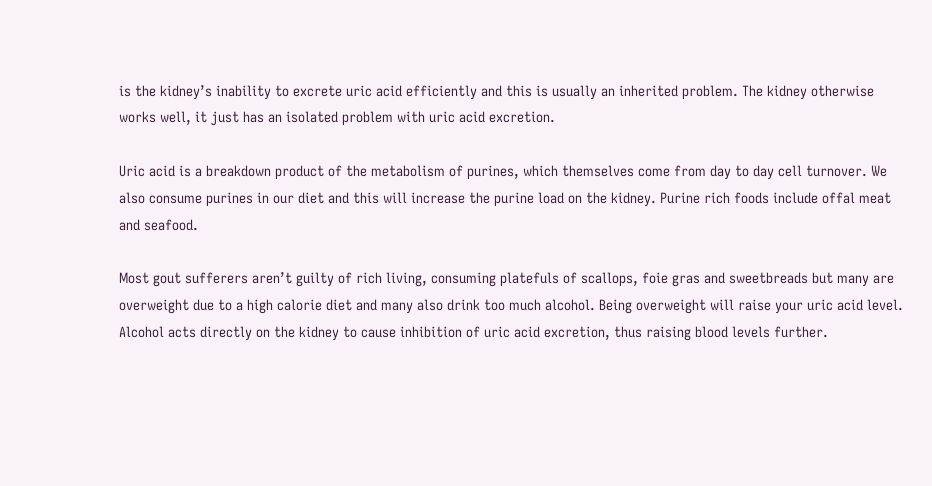is the kidney’s inability to excrete uric acid efficiently and this is usually an inherited problem. The kidney otherwise works well, it just has an isolated problem with uric acid excretion.

Uric acid is a breakdown product of the metabolism of purines, which themselves come from day to day cell turnover. We also consume purines in our diet and this will increase the purine load on the kidney. Purine rich foods include offal meat and seafood.

Most gout sufferers aren’t guilty of rich living, consuming platefuls of scallops, foie gras and sweetbreads but many are overweight due to a high calorie diet and many also drink too much alcohol. Being overweight will raise your uric acid level. Alcohol acts directly on the kidney to cause inhibition of uric acid excretion, thus raising blood levels further.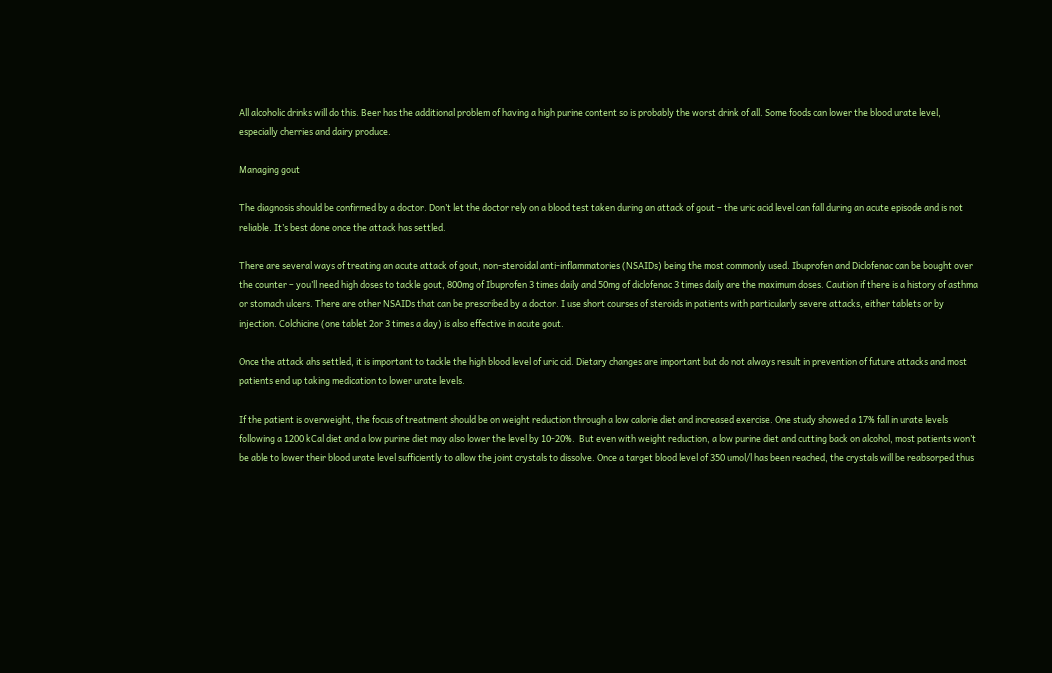All alcoholic drinks will do this. Beer has the additional problem of having a high purine content so is probably the worst drink of all. Some foods can lower the blood urate level, especially cherries and dairy produce.

Managing gout

The diagnosis should be confirmed by a doctor. Don’t let the doctor rely on a blood test taken during an attack of gout – the uric acid level can fall during an acute episode and is not reliable. It’s best done once the attack has settled.

There are several ways of treating an acute attack of gout, non-steroidal anti-inflammatories (NSAIDs) being the most commonly used. Ibuprofen and Diclofenac can be bought over the counter – you’ll need high doses to tackle gout, 800mg of Ibuprofen 3 times daily and 50mg of diclofenac 3 times daily are the maximum doses. Caution if there is a history of asthma or stomach ulcers. There are other NSAIDs that can be prescribed by a doctor. I use short courses of steroids in patients with particularly severe attacks, either tablets or by injection. Colchicine (one tablet 2or 3 times a day) is also effective in acute gout.

Once the attack ahs settled, it is important to tackle the high blood level of uric cid. Dietary changes are important but do not always result in prevention of future attacks and most patients end up taking medication to lower urate levels.

If the patient is overweight, the focus of treatment should be on weight reduction through a low calorie diet and increased exercise. One study showed a 17% fall in urate levels following a 1200 kCal diet and a low purine diet may also lower the level by 10-20%.  But even with weight reduction, a low purine diet and cutting back on alcohol, most patients won’t be able to lower their blood urate level sufficiently to allow the joint crystals to dissolve. Once a target blood level of 350 umol/l has been reached, the crystals will be reabsorped thus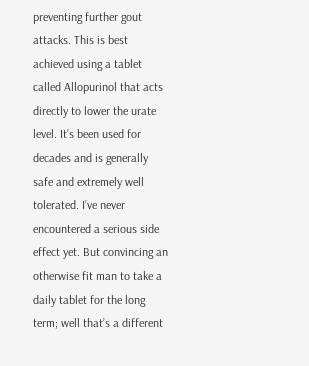preventing further gout attacks. This is best achieved using a tablet called Allopurinol that acts directly to lower the urate level. It’s been used for decades and is generally safe and extremely well tolerated. I’ve never encountered a serious side effect yet. But convincing an otherwise fit man to take a daily tablet for the long term; well that’s a different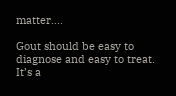matter….

Gout should be easy to diagnose and easy to treat. It’s a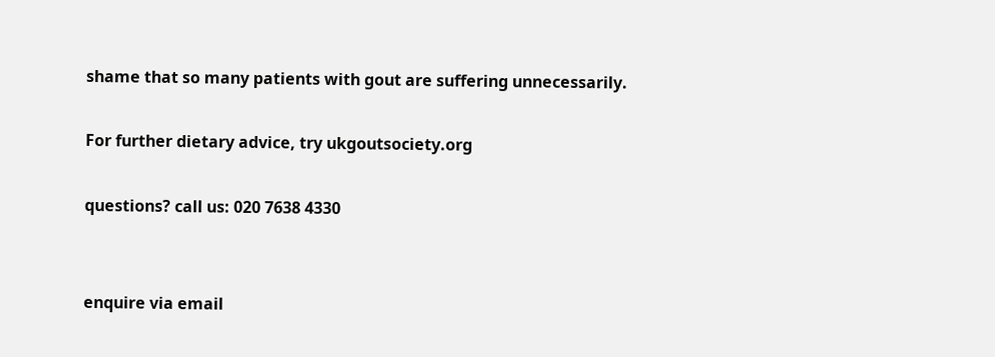shame that so many patients with gout are suffering unnecessarily.

For further dietary advice, try ukgoutsociety.org

questions? call us: 020 7638 4330


enquire via email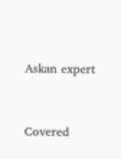Askan expert


Covered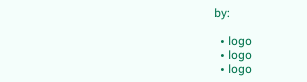by:

  • logo
  • logo
  • logo